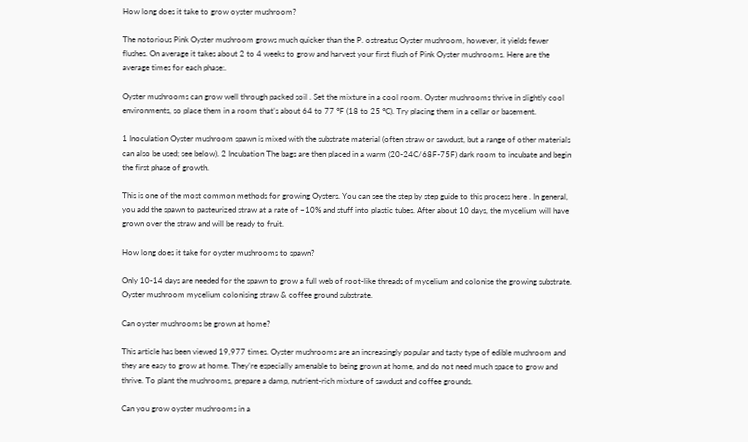How long does it take to grow oyster mushroom?

The notorious Pink Oyster mushroom grows much quicker than the P. ostreatus Oyster mushroom, however, it yields fewer flushes. On average it takes about 2 to 4 weeks to grow and harvest your first flush of Pink Oyster mushrooms. Here are the average times for each phase:.

Oyster mushrooms can grow well through packed soil . Set the mixture in a cool room. Oyster mushrooms thrive in slightly cool environments, so place them in a room that’s about 64 to 77 °F (18 to 25 °C). Try placing them in a cellar or basement.

1 Inoculation Oyster mushroom spawn is mixed with the substrate material (often straw or sawdust, but a range of other materials can also be used; see below). 2 Incubation The bags are then placed in a warm (20-24C/68F-75F) dark room to incubate and begin the first phase of growth.

This is one of the most common methods for growing Oysters. You can see the step by step guide to this process here . In general, you add the spawn to pasteurized straw at a rate of ~10% and stuff into plastic tubes. After about 10 days, the mycelium will have grown over the straw and will be ready to fruit.

How long does it take for oyster mushrooms to spawn?

Only 10-14 days are needed for the spawn to grow a full web of root-like threads of mycelium and colonise the growing substrate. Oyster mushroom mycelium colonising straw & coffee ground substrate.

Can oyster mushrooms be grown at home?

This article has been viewed 19,977 times. Oyster mushrooms are an increasingly popular and tasty type of edible mushroom and they are easy to grow at home. They’re especially amenable to being grown at home, and do not need much space to grow and thrive. To plant the mushrooms, prepare a damp, nutrient-rich mixture of sawdust and coffee grounds.

Can you grow oyster mushrooms in a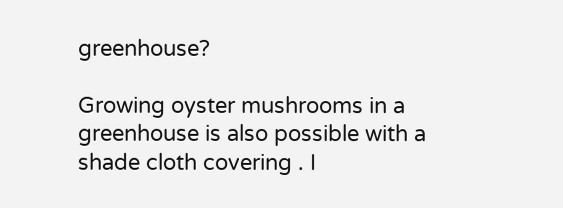greenhouse?

Growing oyster mushrooms in a greenhouse is also possible with a shade cloth covering . I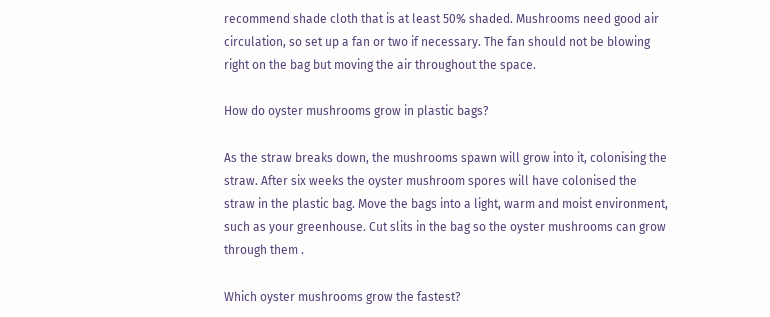recommend shade cloth that is at least 50% shaded. Mushrooms need good air circulation, so set up a fan or two if necessary. The fan should not be blowing right on the bag but moving the air throughout the space.

How do oyster mushrooms grow in plastic bags?

As the straw breaks down, the mushrooms spawn will grow into it, colonising the straw. After six weeks the oyster mushroom spores will have colonised the straw in the plastic bag. Move the bags into a light, warm and moist environment, such as your greenhouse. Cut slits in the bag so the oyster mushrooms can grow through them .

Which oyster mushrooms grow the fastest?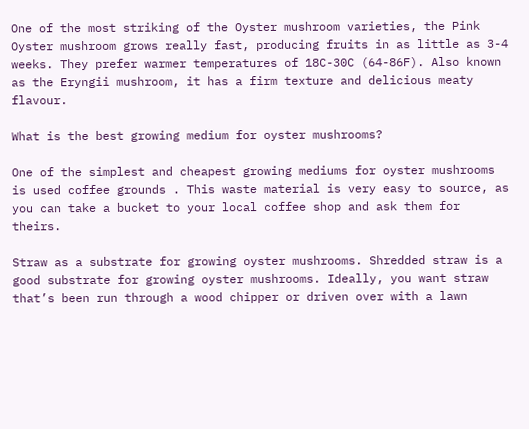One of the most striking of the Oyster mushroom varieties, the Pink Oyster mushroom grows really fast, producing fruits in as little as 3-4 weeks. They prefer warmer temperatures of 18C-30C (64-86F). Also known as the Eryngii mushroom, it has a firm texture and delicious meaty flavour.

What is the best growing medium for oyster mushrooms?

One of the simplest and cheapest growing mediums for oyster mushrooms is used coffee grounds . This waste material is very easy to source, as you can take a bucket to your local coffee shop and ask them for theirs.

Straw as a substrate for growing oyster mushrooms. Shredded straw is a good substrate for growing oyster mushrooms. Ideally, you want straw that’s been run through a wood chipper or driven over with a lawn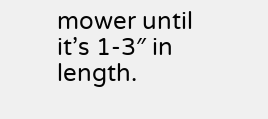mower until it’s 1-3″ in length.